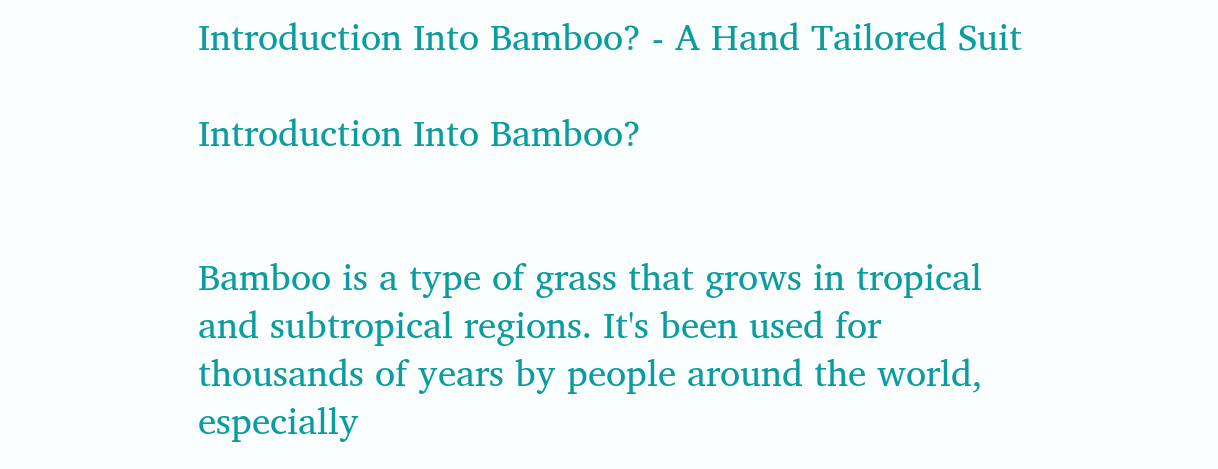Introduction Into Bamboo? - A Hand Tailored Suit

Introduction Into Bamboo?


Bamboo is a type of grass that grows in tropical and subtropical regions. It's been used for thousands of years by people around the world, especially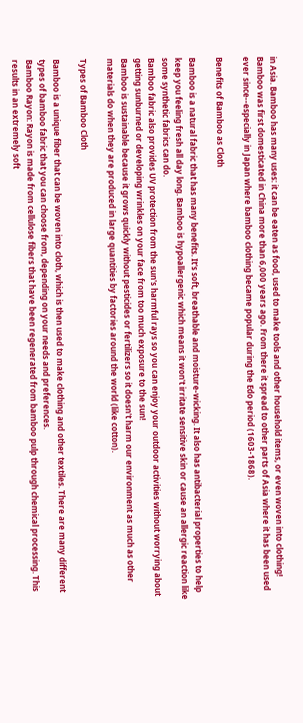in Asia. Bamboo has many uses: it can be eaten as food, used to make tools and other household items, or even woven into clothing!
Bamboo was first domesticated in China more than 6,000 years ago. From there it spread to other parts of Asia where it has been used ever since--especially in Japan where bamboo clothing became popular during the Edo period (1603-1868).

Benefits of Bamboo as Cloth

Bamboo is a natural fabric that has many benefits. It's soft, breathable and moisture-wicking. It also has antibacterial properties to help keep you feeling fresh all day long. Bamboo is hypoallergenic which means it won't irritate sensitive skin or cause an allergic reaction like some synthetic fabrics can do.
Bamboo fabric also provides UV protection from the sun's harmful rays so you can enjoy your outdoor activities without worrying about getting sunburned or developing wrinkles on your face from too much exposure to the sun!
Bamboo is sustainable because it grows quickly without pesticides or fertilizers so it doesn't harm our environment as much as other materials do when they are produced in large quantities by factories around the world (like cotton).

Types of Bamboo Cloth

Bamboo is a unique fiber that can be woven into cloth, which is then used to make clothing and other textiles. There are many different types of bamboo fabric that you can choose from, depending on your needs and preferences.
Bamboo Rayon: Rayon is made from cellulose fibers that have been regenerated from bamboo pulp through chemical processing. This results in an extremely soft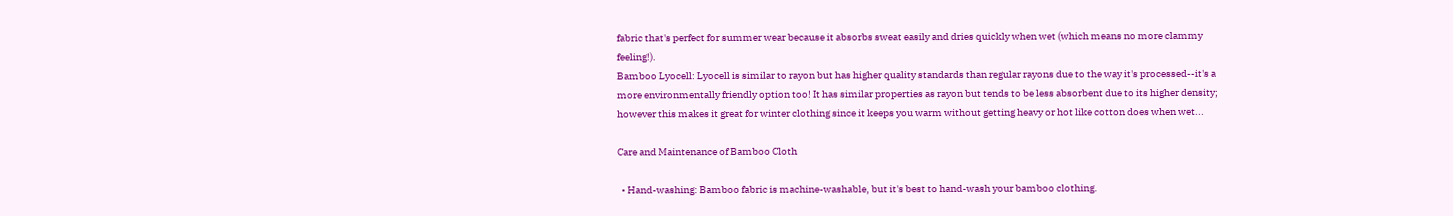fabric that's perfect for summer wear because it absorbs sweat easily and dries quickly when wet (which means no more clammy feeling!).
Bamboo Lyocell: Lyocell is similar to rayon but has higher quality standards than regular rayons due to the way it's processed--it's a more environmentally friendly option too! It has similar properties as rayon but tends to be less absorbent due to its higher density; however this makes it great for winter clothing since it keeps you warm without getting heavy or hot like cotton does when wet...

Care and Maintenance of Bamboo Cloth

  • Hand-washing: Bamboo fabric is machine-washable, but it's best to hand-wash your bamboo clothing.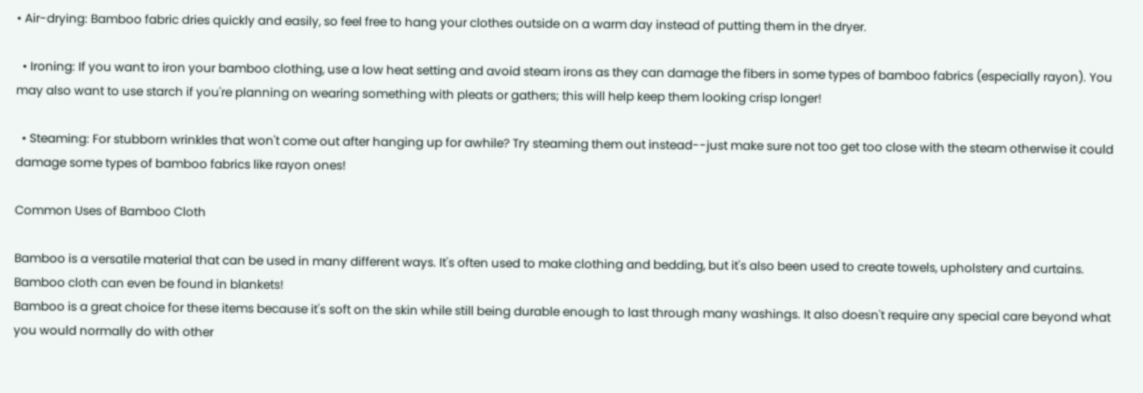• Air-drying: Bamboo fabric dries quickly and easily, so feel free to hang your clothes outside on a warm day instead of putting them in the dryer.

  • Ironing: If you want to iron your bamboo clothing, use a low heat setting and avoid steam irons as they can damage the fibers in some types of bamboo fabrics (especially rayon). You may also want to use starch if you're planning on wearing something with pleats or gathers; this will help keep them looking crisp longer!

  • Steaming: For stubborn wrinkles that won't come out after hanging up for awhile? Try steaming them out instead--just make sure not too get too close with the steam otherwise it could damage some types of bamboo fabrics like rayon ones!

Common Uses of Bamboo Cloth

Bamboo is a versatile material that can be used in many different ways. It's often used to make clothing and bedding, but it's also been used to create towels, upholstery and curtains. Bamboo cloth can even be found in blankets!
Bamboo is a great choice for these items because it's soft on the skin while still being durable enough to last through many washings. It also doesn't require any special care beyond what you would normally do with other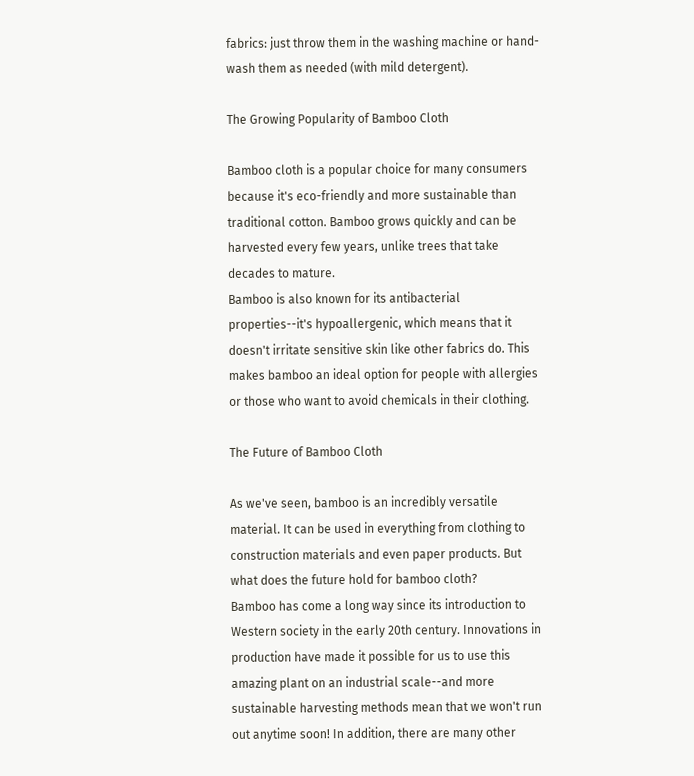fabrics: just throw them in the washing machine or hand-wash them as needed (with mild detergent).

The Growing Popularity of Bamboo Cloth

Bamboo cloth is a popular choice for many consumers because it's eco-friendly and more sustainable than traditional cotton. Bamboo grows quickly and can be harvested every few years, unlike trees that take decades to mature.
Bamboo is also known for its antibacterial properties--it's hypoallergenic, which means that it doesn't irritate sensitive skin like other fabrics do. This makes bamboo an ideal option for people with allergies or those who want to avoid chemicals in their clothing.

The Future of Bamboo Cloth

As we've seen, bamboo is an incredibly versatile material. It can be used in everything from clothing to construction materials and even paper products. But what does the future hold for bamboo cloth?
Bamboo has come a long way since its introduction to Western society in the early 20th century. Innovations in production have made it possible for us to use this amazing plant on an industrial scale--and more sustainable harvesting methods mean that we won't run out anytime soon! In addition, there are many other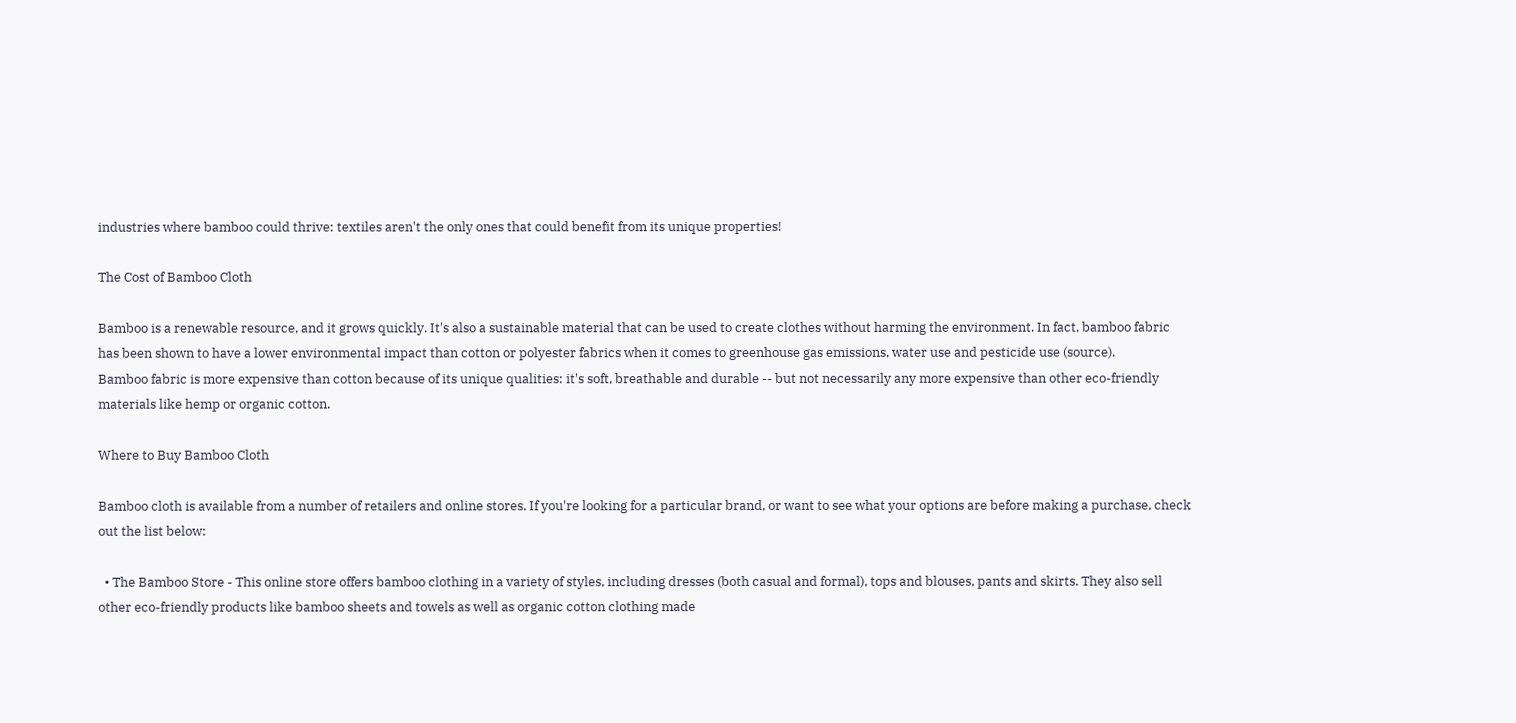industries where bamboo could thrive: textiles aren't the only ones that could benefit from its unique properties!

The Cost of Bamboo Cloth

Bamboo is a renewable resource, and it grows quickly. It's also a sustainable material that can be used to create clothes without harming the environment. In fact, bamboo fabric has been shown to have a lower environmental impact than cotton or polyester fabrics when it comes to greenhouse gas emissions, water use and pesticide use (source).
Bamboo fabric is more expensive than cotton because of its unique qualities: it's soft, breathable and durable -- but not necessarily any more expensive than other eco-friendly materials like hemp or organic cotton.

Where to Buy Bamboo Cloth

Bamboo cloth is available from a number of retailers and online stores. If you're looking for a particular brand, or want to see what your options are before making a purchase, check out the list below:

  • The Bamboo Store - This online store offers bamboo clothing in a variety of styles, including dresses (both casual and formal), tops and blouses, pants and skirts. They also sell other eco-friendly products like bamboo sheets and towels as well as organic cotton clothing made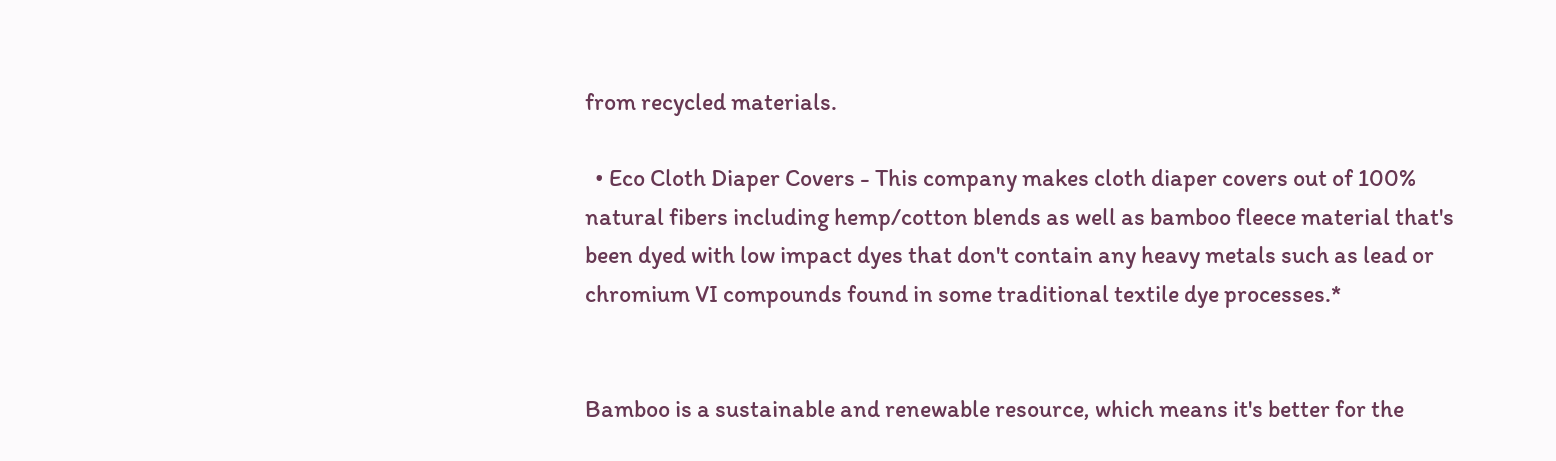from recycled materials.

  • Eco Cloth Diaper Covers - This company makes cloth diaper covers out of 100% natural fibers including hemp/cotton blends as well as bamboo fleece material that's been dyed with low impact dyes that don't contain any heavy metals such as lead or chromium VI compounds found in some traditional textile dye processes.*


Bamboo is a sustainable and renewable resource, which means it's better for the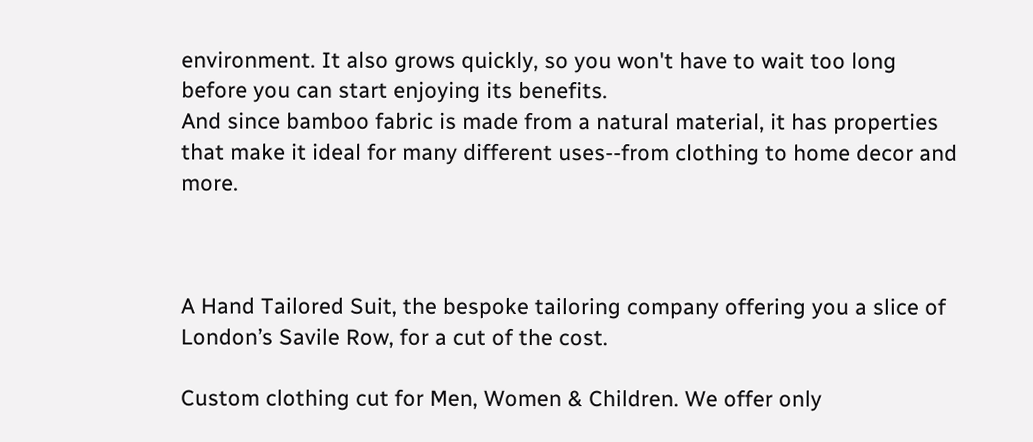environment. It also grows quickly, so you won't have to wait too long before you can start enjoying its benefits.
And since bamboo fabric is made from a natural material, it has properties that make it ideal for many different uses--from clothing to home decor and more.



A Hand Tailored Suit, the bespoke tailoring company offering you a slice of London’s Savile Row, for a cut of the cost.

Custom clothing cut for Men, Women & Children. We offer only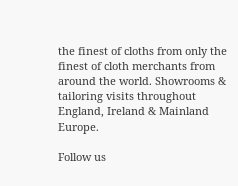the finest of cloths from only the finest of cloth merchants from around the world. Showrooms & tailoring visits throughout England, Ireland & Mainland Europe.

Follow us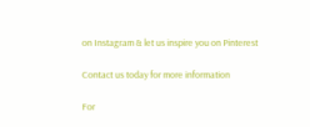on Instagram & let us inspire you on Pinterest

Contact us today for more information

For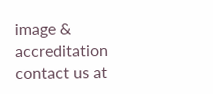image & accreditation contact us at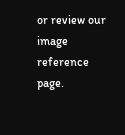or review our image reference page.